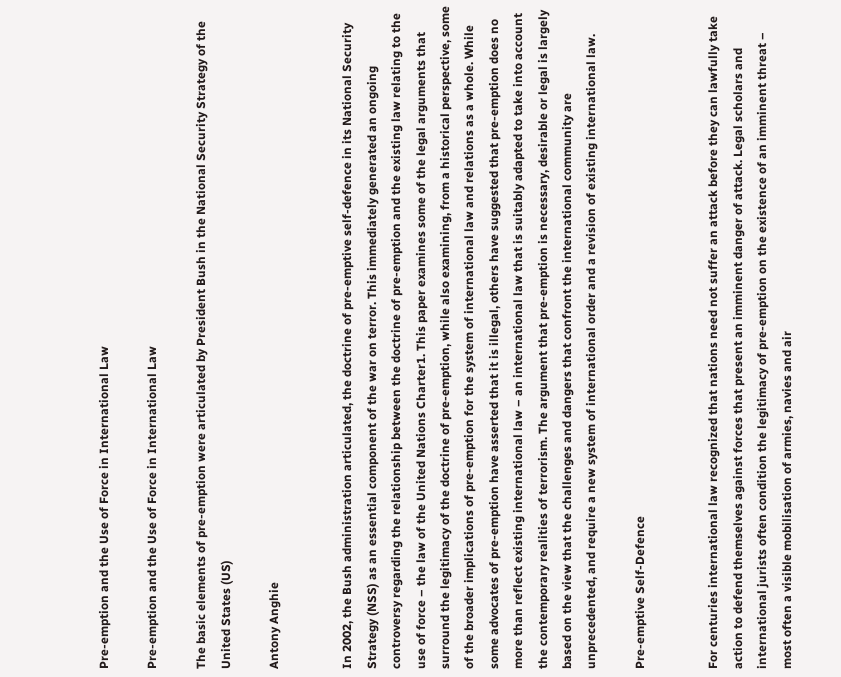Pre-emption and the Use of Force in International Law

Pre-emption and the Use of Force in International Law

The basic elements of pre-emption were articulated by President Bush in the National Security Strategy of the United States (US)

Antony Anghie


In 2002, the Bush administration articulated, the doctrine of pre-emptive self-defence in its National Security Strategy (NSS) as an essential component of the war on terror. This immediately generated an ongoing controversy regarding the relationship between the doctrine of pre-emption and the existing law relating to the use of force – the law of the United Nations Charter1. This paper examines some of the legal arguments that surround the legitimacy of the doctrine of pre-emption, while also examining, from a historical perspective, some of the broader implications of pre-emption for the system of international law and relations as a whole. While some advocates of pre-emption have asserted that it is illegal, others have suggested that pre-emption does no more than reflect existing international law – an international law that is suitably adapted to take into account the contemporary realities of terrorism. The argument that pre-emption is necessary, desirable or legal is largely based on the view that the challenges and dangers that confront the international community are unprecedented, and require a new system of international order and a revision of existing international law.

Pre-emptive Self-Defence


For centuries international law recognized that nations need not suffer an attack before they can lawfully take action to defend themselves against forces that present an imminent danger of attack. Legal scholars and international jurists often condition the legitimacy of pre-emption on the existence of an imminent threat – most often a visible mobilisation of armies, navies and air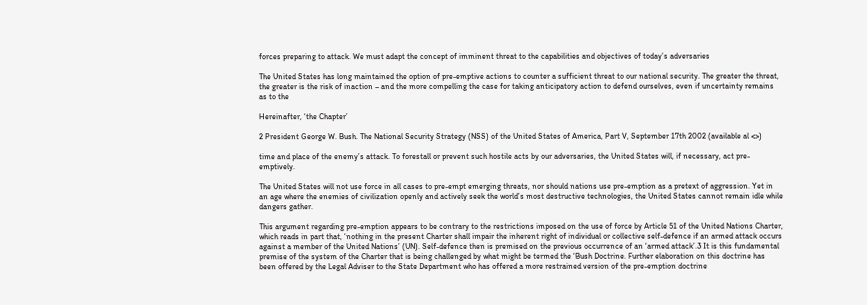forces preparing to attack. We must adapt the concept of imminent threat to the capabilities and objectives of today’s adversaries

The United States has long maintained the option of pre-emptive actions to counter a sufficient threat to our national security. The greater the threat, the greater is the risk of inaction – and the more compelling the case for taking anticipatory action to defend ourselves, even if uncertainty remains as to the

Hereinafter, ‘the Chapter’

2 President George W. Bush. The National Security Strategy (NSS) of the United States of America, Part V, September 17th 2002 (available al <>)

time and place of the enemy’s attack. To forestall or prevent such hostile acts by our adversaries, the United States will, if necessary, act pre-emptively.

The United States will not use force in all cases to pre-empt emerging threats, nor should nations use pre-emption as a pretext of aggression. Yet in an age where the enemies of civilization openly and actively seek the world’s most destructive technologies, the United States cannot remain idle while dangers gather.

This argument regarding pre-emption appears to be contrary to the restrictions imposed on the use of force by Article 51 of the United Nations Charter, which reads in part that, ‘nothing in the present Charter shall impair the inherent right of individual or collective self-defence if an armed attack occurs against a member of the United Nations’ (UN). Self-defence then is premised on the previous occurrence of an ‘armed attack’.3 It is this fundamental premise of the system of the Charter that is being challenged by what might be termed the ‘Bush Doctrine. Further elaboration on this doctrine has been offered by the Legal Adviser to the State Department who has offered a more restrained version of the pre-emption doctrine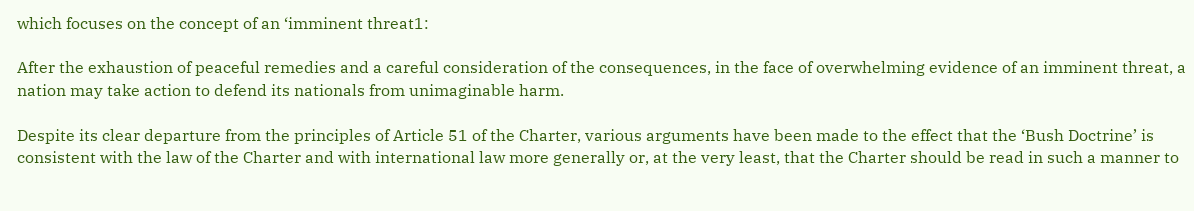which focuses on the concept of an ‘imminent threat1:

After the exhaustion of peaceful remedies and a careful consideration of the consequences, in the face of overwhelming evidence of an imminent threat, a nation may take action to defend its nationals from unimaginable harm.

Despite its clear departure from the principles of Article 51 of the Charter, various arguments have been made to the effect that the ‘Bush Doctrine’ is consistent with the law of the Charter and with international law more generally or, at the very least, that the Charter should be read in such a manner to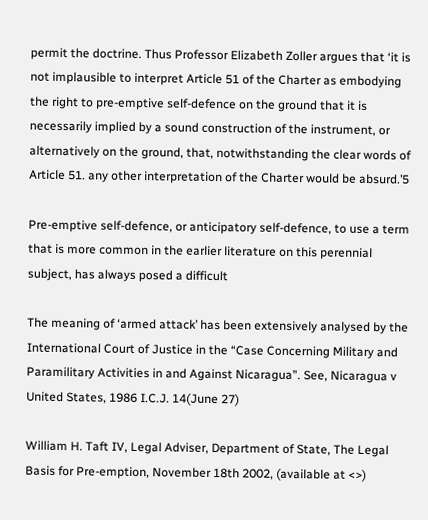permit the doctrine. Thus Professor Elizabeth Zoller argues that ‘it is not implausible to interpret Article 51 of the Charter as embodying the right to pre-emptive self-defence on the ground that it is necessarily implied by a sound construction of the instrument, or alternatively on the ground, that, notwithstanding the clear words of Article 51. any other interpretation of the Charter would be absurd.’5

Pre-emptive self-defence, or anticipatory self-defence, to use a term that is more common in the earlier literature on this perennial subject, has always posed a difficult

The meaning of ‘armed attack’ has been extensively analysed by the International Court of Justice in the “Case Concerning Military and Paramilitary Activities in and Against Nicaragua”. See, Nicaragua v United States, 1986 I.C.J. 14(June 27)

William H. Taft IV, Legal Adviser, Department of State, The Legal Basis for Pre-emption, November 18th 2002, (available at <>)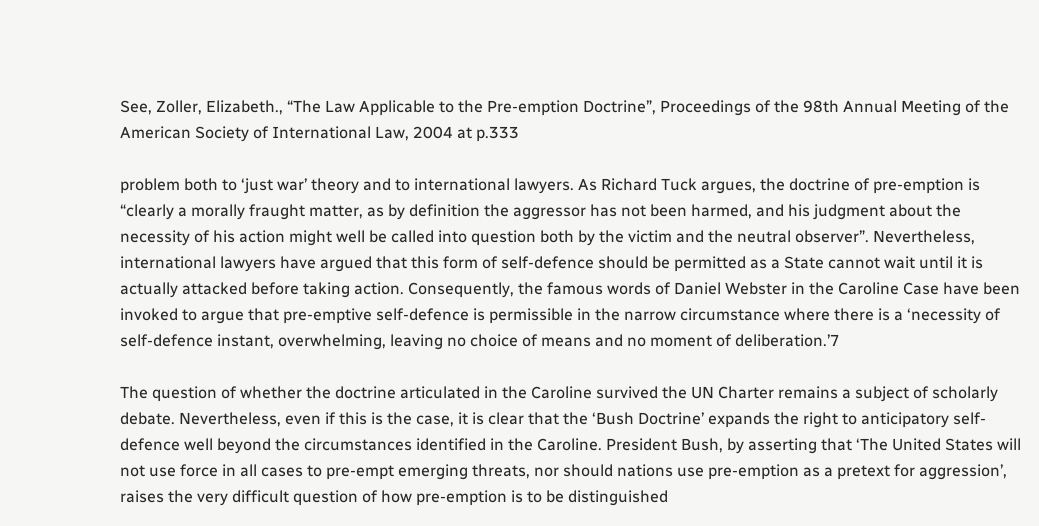See, Zoller, Elizabeth., “The Law Applicable to the Pre-emption Doctrine”, Proceedings of the 98th Annual Meeting of the American Society of International Law, 2004 at p.333

problem both to ‘just war’ theory and to international lawyers. As Richard Tuck argues, the doctrine of pre-emption is “clearly a morally fraught matter, as by definition the aggressor has not been harmed, and his judgment about the necessity of his action might well be called into question both by the victim and the neutral observer”. Nevertheless, international lawyers have argued that this form of self-defence should be permitted as a State cannot wait until it is actually attacked before taking action. Consequently, the famous words of Daniel Webster in the Caroline Case have been invoked to argue that pre-emptive self-defence is permissible in the narrow circumstance where there is a ‘necessity of self-defence instant, overwhelming, leaving no choice of means and no moment of deliberation.’7

The question of whether the doctrine articulated in the Caroline survived the UN Charter remains a subject of scholarly debate. Nevertheless, even if this is the case, it is clear that the ‘Bush Doctrine’ expands the right to anticipatory self-defence well beyond the circumstances identified in the Caroline. President Bush, by asserting that ‘The United States will not use force in all cases to pre-empt emerging threats, nor should nations use pre-emption as a pretext for aggression’, raises the very difficult question of how pre-emption is to be distinguished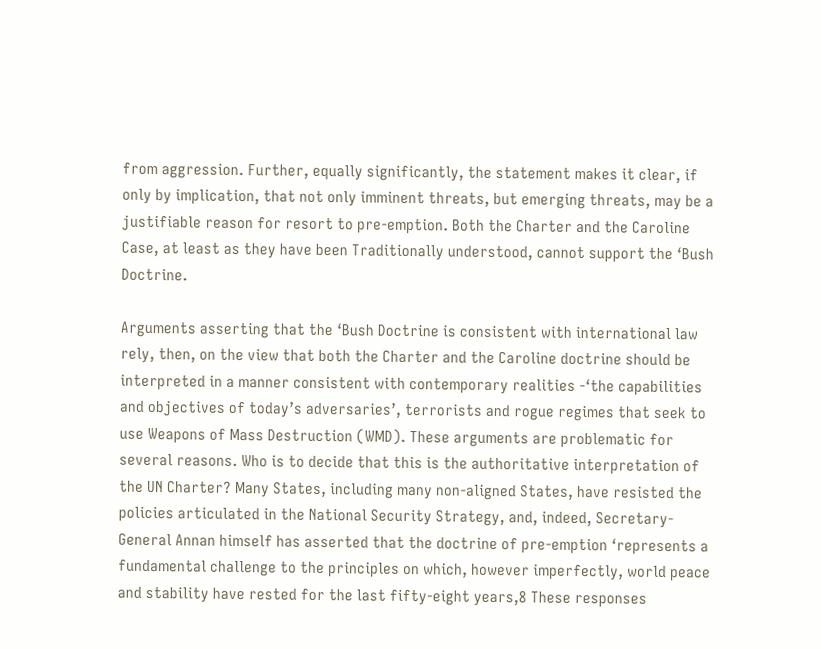from aggression. Further, equally significantly, the statement makes it clear, if only by implication, that not only imminent threats, but emerging threats, may be a justifiable reason for resort to pre-emption. Both the Charter and the Caroline Case, at least as they have been Traditionally understood, cannot support the ‘Bush Doctrine.

Arguments asserting that the ‘Bush Doctrine is consistent with international law rely, then, on the view that both the Charter and the Caroline doctrine should be interpreted in a manner consistent with contemporary realities -‘the capabilities and objectives of today’s adversaries’, terrorists and rogue regimes that seek to use Weapons of Mass Destruction (WMD). These arguments are problematic for several reasons. Who is to decide that this is the authoritative interpretation of the UN Charter? Many States, including many non-aligned States, have resisted the policies articulated in the National Security Strategy, and, indeed, Secretary-General Annan himself has asserted that the doctrine of pre-emption ‘represents a fundamental challenge to the principles on which, however imperfectly, world peace and stability have rested for the last fifty-eight years,8 These responses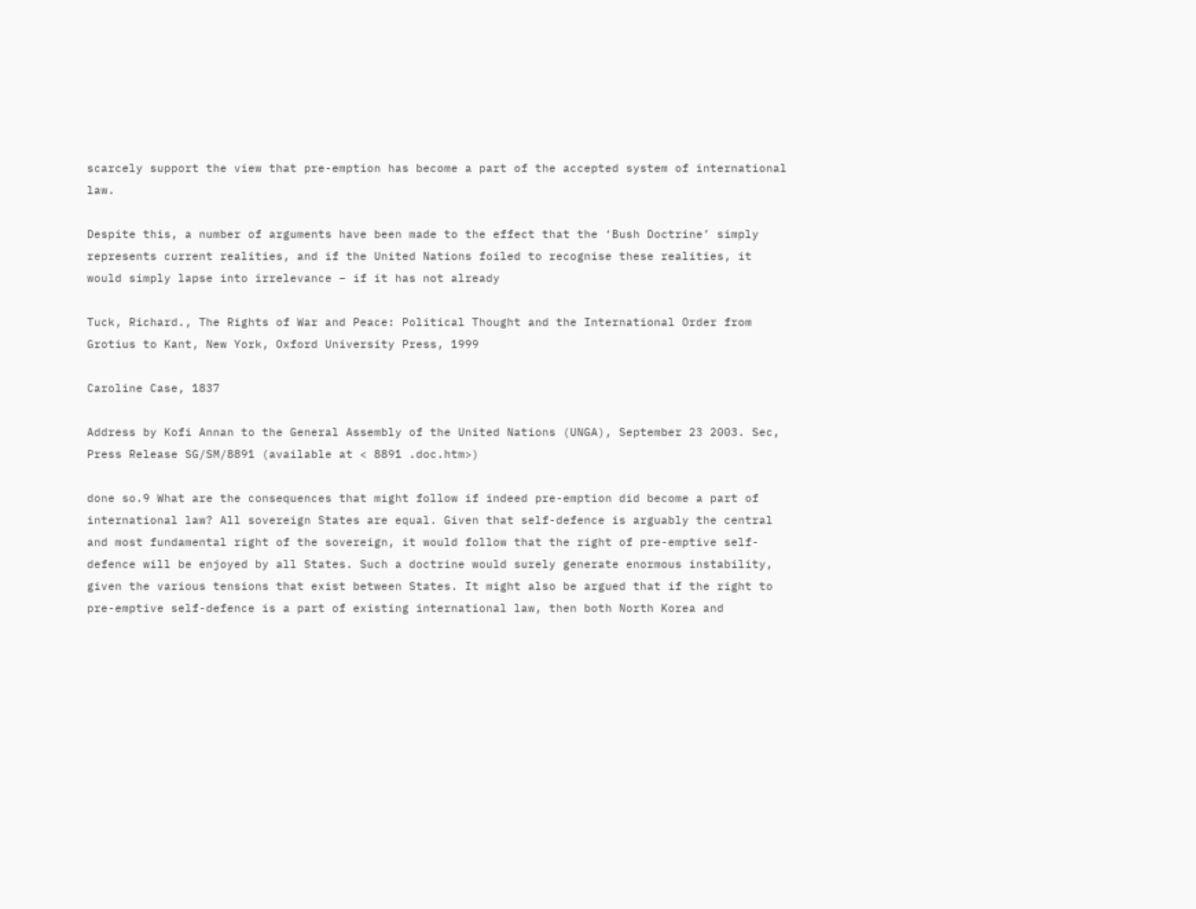scarcely support the view that pre-emption has become a part of the accepted system of international law.

Despite this, a number of arguments have been made to the effect that the ‘Bush Doctrine’ simply represents current realities, and if the United Nations foiled to recognise these realities, it would simply lapse into irrelevance – if it has not already

Tuck, Richard., The Rights of War and Peace: Political Thought and the International Order from Grotius to Kant, New York, Oxford University Press, 1999

Caroline Case, 1837

Address by Kofi Annan to the General Assembly of the United Nations (UNGA), September 23 2003. Sec, Press Release SG/SM/8891 (available at < 8891 .doc.htm>)

done so.9 What are the consequences that might follow if indeed pre-emption did become a part of international law? All sovereign States are equal. Given that self-defence is arguably the central and most fundamental right of the sovereign, it would follow that the right of pre-emptive self-defence will be enjoyed by all States. Such a doctrine would surely generate enormous instability, given the various tensions that exist between States. It might also be argued that if the right to pre-emptive self-defence is a part of existing international law, then both North Korea and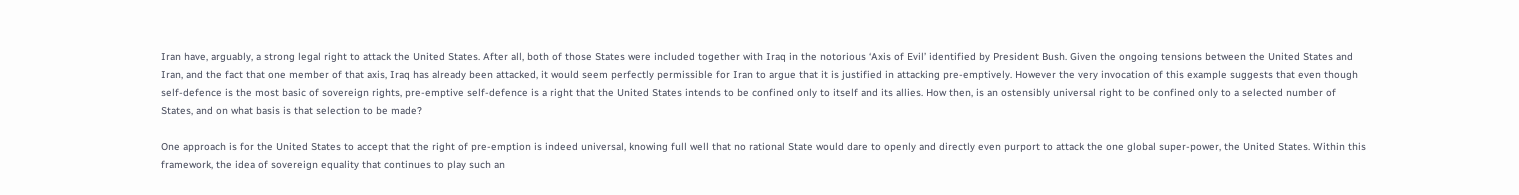Iran have, arguably, a strong legal right to attack the United States. After all, both of those States were included together with Iraq in the notorious ‘Axis of Evil’ identified by President Bush. Given the ongoing tensions between the United States and Iran, and the fact that one member of that axis, Iraq has already been attacked, it would seem perfectly permissible for Iran to argue that it is justified in attacking pre-emptively. However the very invocation of this example suggests that even though self-defence is the most basic of sovereign rights, pre-emptive self-defence is a right that the United States intends to be confined only to itself and its allies. How then, is an ostensibly universal right to be confined only to a selected number of States, and on what basis is that selection to be made?

One approach is for the United States to accept that the right of pre-emption is indeed universal, knowing full well that no rational State would dare to openly and directly even purport to attack the one global super-power, the United States. Within this framework, the idea of sovereign equality that continues to play such an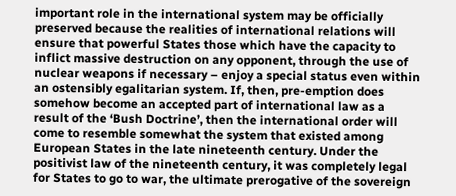important role in the international system may be officially preserved because the realities of international relations will ensure that powerful States those which have the capacity to inflict massive destruction on any opponent, through the use of nuclear weapons if necessary – enjoy a special status even within an ostensibly egalitarian system. If, then, pre-emption does somehow become an accepted part of international law as a result of the ‘Bush Doctrine’, then the international order will come to resemble somewhat the system that existed among European States in the late nineteenth century. Under the positivist law of the nineteenth century, it was completely legal for States to go to war, the ultimate prerogative of the sovereign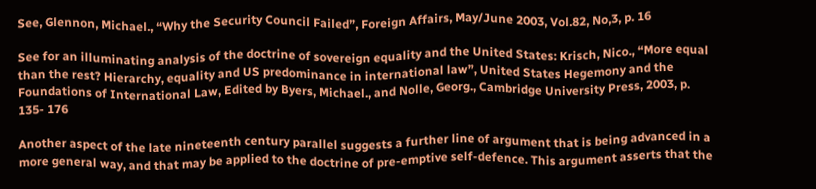See, Glennon, Michael., “Why the Security Council Failed”, Foreign Affairs, May/June 2003, Vol.82, No,3, p. 16

See for an illuminating analysis of the doctrine of sovereign equality and the United States: Krisch, Nico., “More equal than the rest? Hierarchy, equality and US predominance in international law”, United States Hegemony and the Foundations of International Law, Edited by Byers, Michael., and Nolle, Georg., Cambridge University Press, 2003, p. 135- 176

Another aspect of the late nineteenth century parallel suggests a further line of argument that is being advanced in a more general way, and that may be applied to the doctrine of pre-emptive self-defence. This argument asserts that the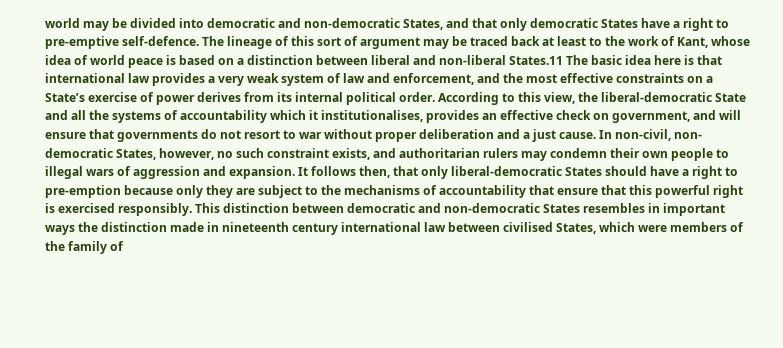world may be divided into democratic and non-democratic States, and that only democratic States have a right to pre-emptive self-defence. The lineage of this sort of argument may be traced back at least to the work of Kant, whose idea of world peace is based on a distinction between liberal and non-liberal States.11 The basic idea here is that international law provides a very weak system of law and enforcement, and the most effective constraints on a State’s exercise of power derives from its internal political order. According to this view, the liberal-democratic State and all the systems of accountability which it institutionalises, provides an effective check on government, and will ensure that governments do not resort to war without proper deliberation and a just cause. In non-civil, non-democratic States, however, no such constraint exists, and authoritarian rulers may condemn their own people to illegal wars of aggression and expansion. It follows then, that only liberal-democratic States should have a right to pre-emption because only they are subject to the mechanisms of accountability that ensure that this powerful right is exercised responsibly. This distinction between democratic and non-democratic States resembles in important ways the distinction made in nineteenth century international law between civilised States, which were members of the family of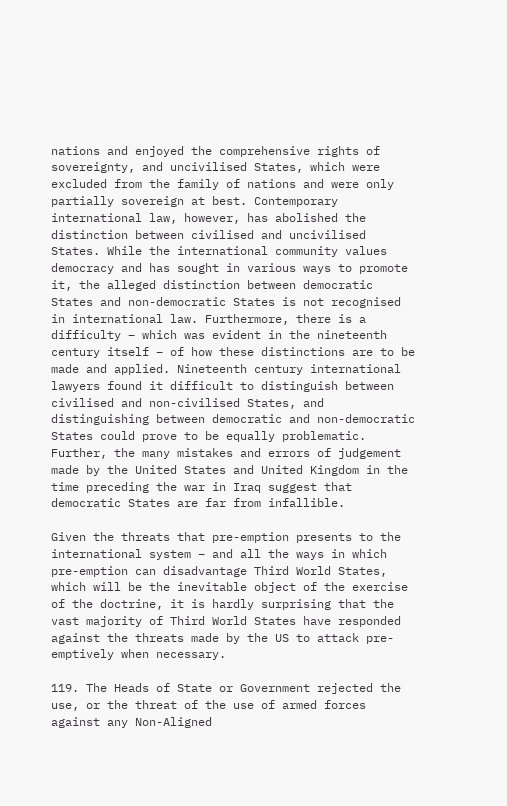nations and enjoyed the comprehensive rights of sovereignty, and uncivilised States, which were excluded from the family of nations and were only partially sovereign at best. Contemporary international law, however, has abolished the distinction between civilised and uncivilised States. While the international community values democracy and has sought in various ways to promote it, the alleged distinction between democratic States and non-democratic States is not recognised in international law. Furthermore, there is a difficulty – which was evident in the nineteenth century itself – of how these distinctions are to be made and applied. Nineteenth century international lawyers found it difficult to distinguish between civilised and non-civilised States, and distinguishing between democratic and non-democratic States could prove to be equally problematic. Further, the many mistakes and errors of judgement made by the United States and United Kingdom in the time preceding the war in Iraq suggest that democratic States are far from infallible.

Given the threats that pre-emption presents to the international system – and all the ways in which pre-emption can disadvantage Third World States, which will be the inevitable object of the exercise of the doctrine, it is hardly surprising that the vast majority of Third World States have responded against the threats made by the US to attack pre-emptively when necessary.

119. The Heads of State or Government rejected the use, or the threat of the use of armed forces against any Non-Aligned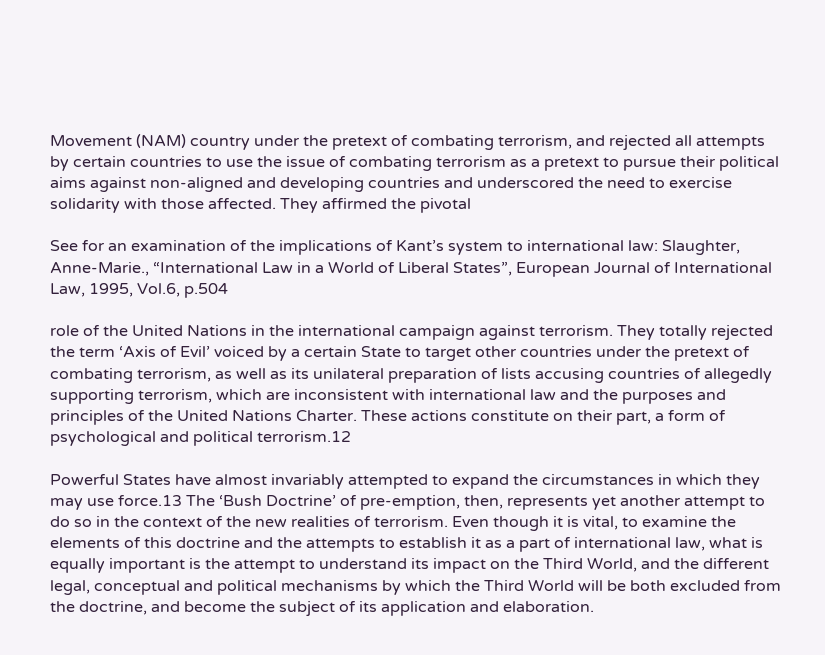Movement (NAM) country under the pretext of combating terrorism, and rejected all attempts by certain countries to use the issue of combating terrorism as a pretext to pursue their political aims against non-aligned and developing countries and underscored the need to exercise solidarity with those affected. They affirmed the pivotal

See for an examination of the implications of Kant’s system to international law: Slaughter, Anne-Marie., “International Law in a World of Liberal States”, European Journal of International Law, 1995, Vol.6, p.504

role of the United Nations in the international campaign against terrorism. They totally rejected the term ‘Axis of Evil’ voiced by a certain State to target other countries under the pretext of combating terrorism, as well as its unilateral preparation of lists accusing countries of allegedly supporting terrorism, which are inconsistent with international law and the purposes and principles of the United Nations Charter. These actions constitute on their part, a form of psychological and political terrorism.12

Powerful States have almost invariably attempted to expand the circumstances in which they may use force.13 The ‘Bush Doctrine’ of pre-emption, then, represents yet another attempt to do so in the context of the new realities of terrorism. Even though it is vital, to examine the elements of this doctrine and the attempts to establish it as a part of international law, what is equally important is the attempt to understand its impact on the Third World, and the different legal, conceptual and political mechanisms by which the Third World will be both excluded from the doctrine, and become the subject of its application and elaboration.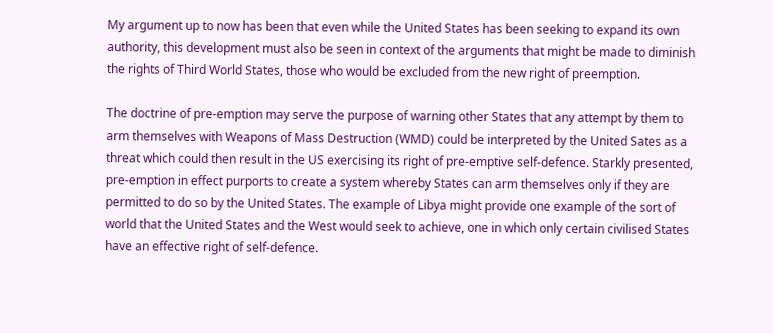My argument up to now has been that even while the United States has been seeking to expand its own authority, this development must also be seen in context of the arguments that might be made to diminish the rights of Third World States, those who would be excluded from the new right of preemption.

The doctrine of pre-emption may serve the purpose of warning other States that any attempt by them to arm themselves with Weapons of Mass Destruction (WMD) could be interpreted by the United Sates as a threat which could then result in the US exercising its right of pre-emptive self-defence. Starkly presented, pre-emption in effect purports to create a system whereby States can arm themselves only if they are permitted to do so by the United States. The example of Libya might provide one example of the sort of world that the United States and the West would seek to achieve, one in which only certain civilised States have an effective right of self-defence.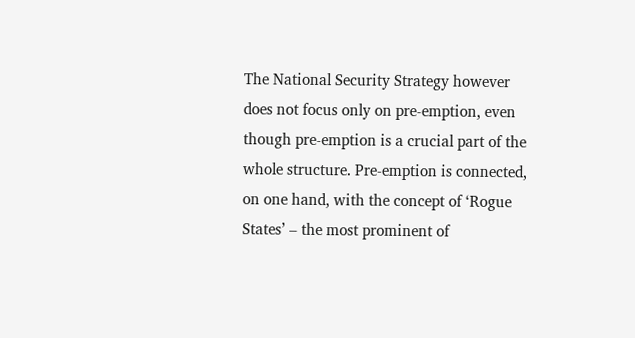The National Security Strategy however does not focus only on pre-emption, even though pre-emption is a crucial part of the whole structure. Pre-emption is connected, on one hand, with the concept of ‘Rogue States’ – the most prominent of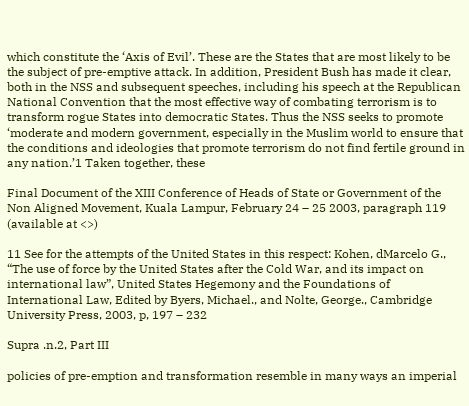which constitute the ‘Axis of Evil’. These are the States that are most likely to be the subject of pre-emptive attack. In addition, President Bush has made it clear, both in the NSS and subsequent speeches, including his speech at the Republican National Convention that the most effective way of combating terrorism is to transform rogue States into democratic States. Thus the NSS seeks to promote ‘moderate and modern government, especially in the Muslim world to ensure that the conditions and ideologies that promote terrorism do not find fertile ground in any nation.’1 Taken together, these

Final Document of the XIII Conference of Heads of State or Government of the Non Aligned Movement, Kuala Lampur, February 24 – 25 2003, paragraph 119 (available at <>)

11 See for the attempts of the United States in this respect: Kohen, dMarcelo G., “The use of force by the United States after the Cold War, and its impact on international law”, United States Hegemony and the Foundations of International Law, Edited by Byers, Michael., and Nolte, George., Cambridge University Press, 2003, p, 197 – 232

Supra .n.2, Part III

policies of pre-emption and transformation resemble in many ways an imperial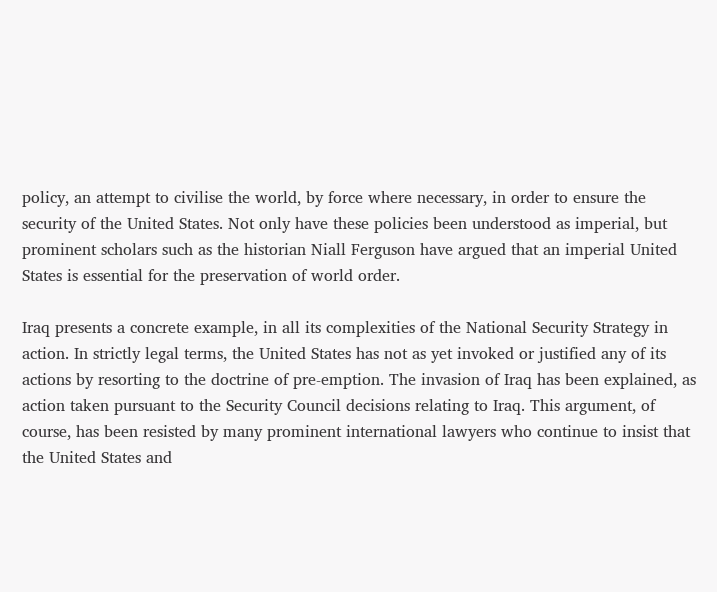policy, an attempt to civilise the world, by force where necessary, in order to ensure the security of the United States. Not only have these policies been understood as imperial, but prominent scholars such as the historian Niall Ferguson have argued that an imperial United States is essential for the preservation of world order.

Iraq presents a concrete example, in all its complexities of the National Security Strategy in action. In strictly legal terms, the United States has not as yet invoked or justified any of its actions by resorting to the doctrine of pre-emption. The invasion of Iraq has been explained, as action taken pursuant to the Security Council decisions relating to Iraq. This argument, of course, has been resisted by many prominent international lawyers who continue to insist that the United States and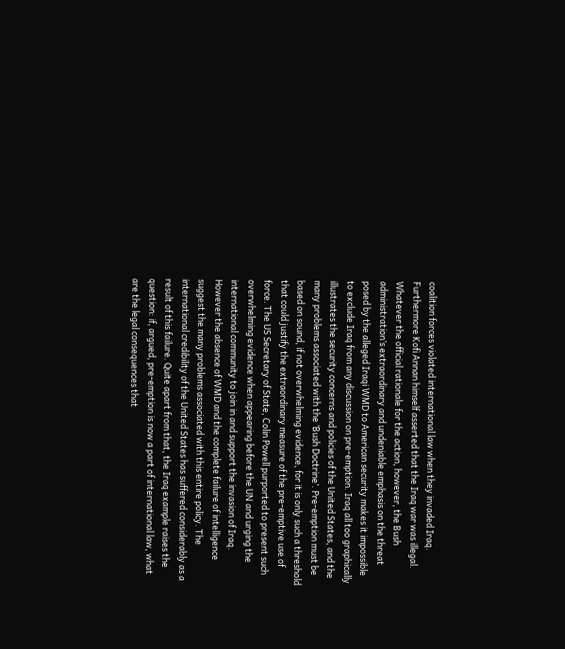coalition forces violated international law when they invaded Iraq. Furthermore Kofi Annan himself asserted that the Iraq war was illegal. Whatever the official rationale for the action, however, the Bush administration’s extraordinary and undeniable emphasis on the threat posed by the alleged Iraqi WMD to American security makes it impossible to exclude Iraq from any discussion on pre-emption. Iraq all too graphically illustrates the security concerns and policies of the United States, and the many problems associated with the ‘Bush Doctrine’. Pre-emption must be based on sound, if not overwhelming evidence, for it is only such a threshold that could justify the extraordinary measure of the pre-emptive use of force. The US Secretary of State, Colin Powell purported to present such overwhelming evidence when appearing before the UN and urging the international community to join in and support the invasion of Iraq. However the absence of WMD and the complete failure of intelligence suggest the many problems associated with this entire policy. The international credibility of the United States has suffered considerably as a result of this failure. Quite apart from that, the Iraq example raises the question: if, argued, pre-emption is now a part of international law, what are the legal consequences that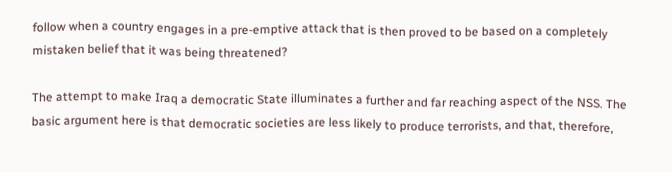follow when a country engages in a pre-emptive attack that is then proved to be based on a completely mistaken belief that it was being threatened?

The attempt to make Iraq a democratic State illuminates a further and far reaching aspect of the NSS. The basic argument here is that democratic societies are less likely to produce terrorists, and that, therefore,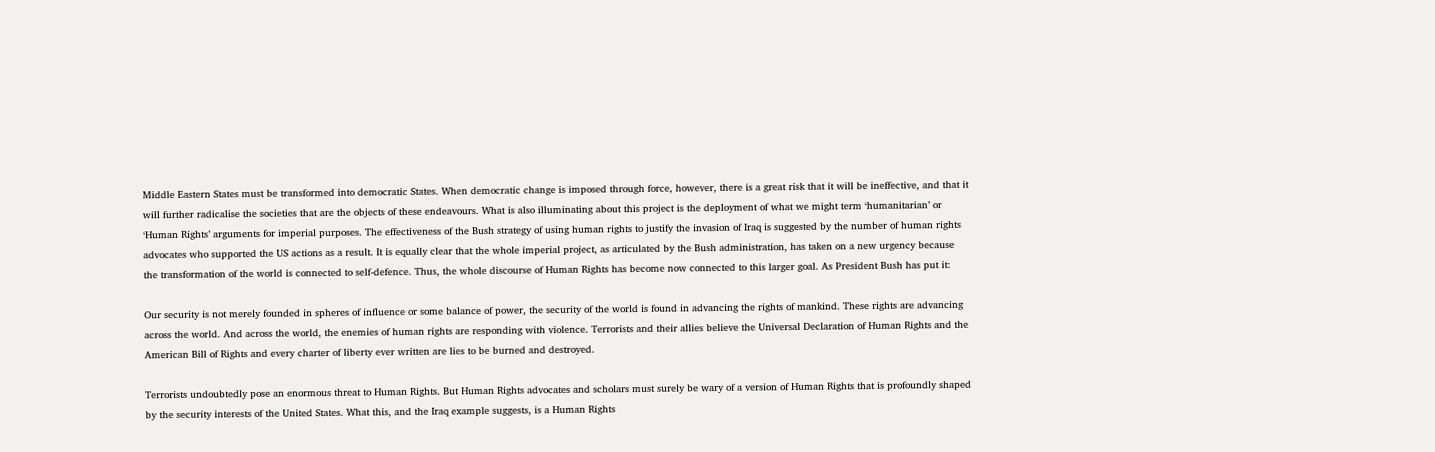Middle Eastern States must be transformed into democratic States. When democratic change is imposed through force, however, there is a great risk that it will be ineffective, and that it will further radicalise the societies that are the objects of these endeavours. What is also illuminating about this project is the deployment of what we might term ‘humanitarian’ or ‘Human Rights’ arguments for imperial purposes. The effectiveness of the Bush strategy of using human rights to justify the invasion of Iraq is suggested by the number of human rights advocates who supported the US actions as a result. It is equally clear that the whole imperial project, as articulated by the Bush administration, has taken on a new urgency because the transformation of the world is connected to self-defence. Thus, the whole discourse of Human Rights has become now connected to this larger goal. As President Bush has put it:

Our security is not merely founded in spheres of influence or some balance of power, the security of the world is found in advancing the rights of mankind. These rights are advancing across the world. And across the world, the enemies of human rights are responding with violence. Terrorists and their allies believe the Universal Declaration of Human Rights and the American Bill of Rights and every charter of liberty ever written are lies to be burned and destroyed.

Terrorists undoubtedly pose an enormous threat to Human Rights. But Human Rights advocates and scholars must surely be wary of a version of Human Rights that is profoundly shaped by the security interests of the United States. What this, and the Iraq example suggests, is a Human Rights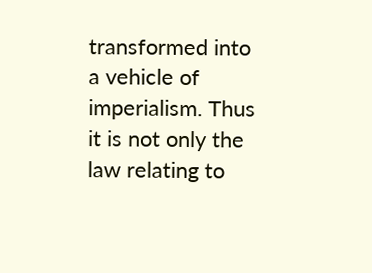transformed into a vehicle of imperialism. Thus it is not only the law relating to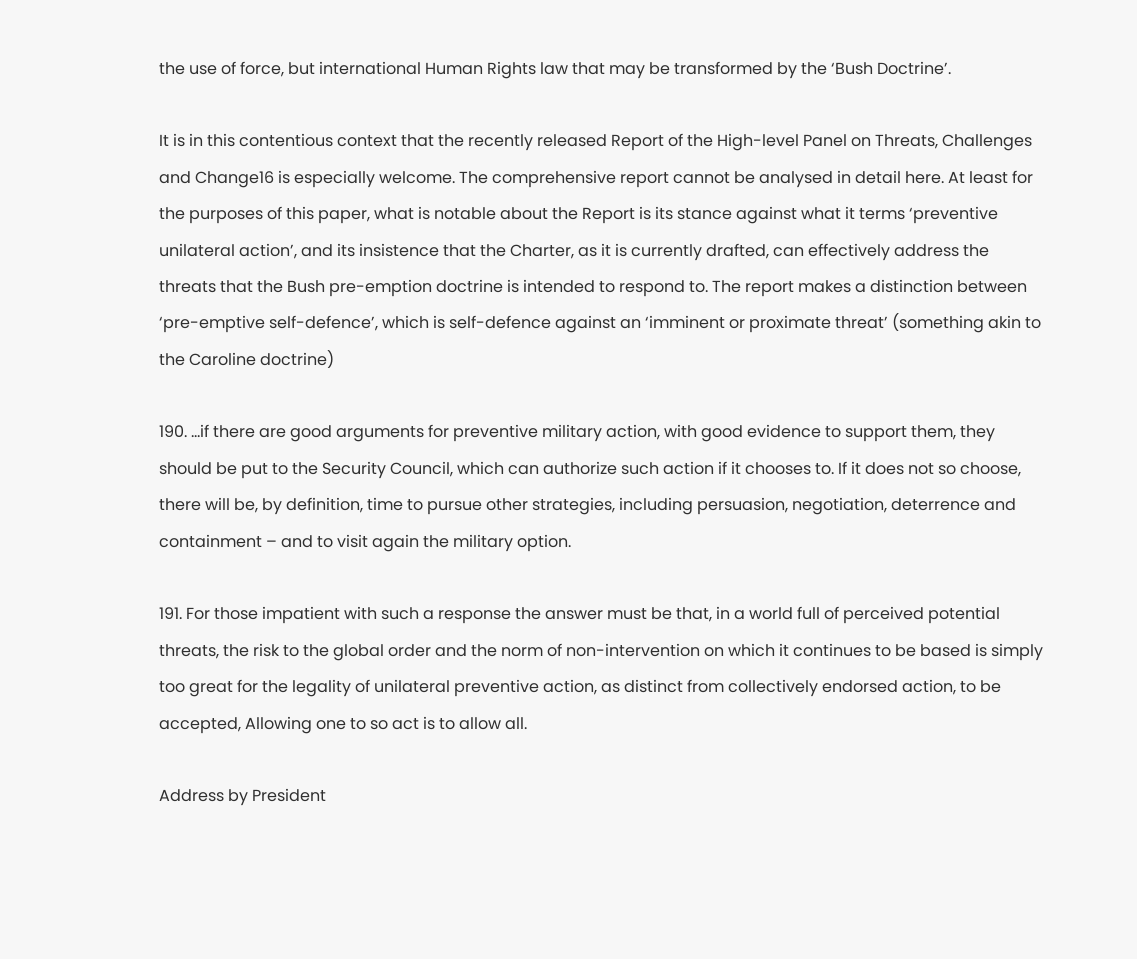the use of force, but international Human Rights law that may be transformed by the ‘Bush Doctrine’.

It is in this contentious context that the recently released Report of the High-level Panel on Threats, Challenges and Change16 is especially welcome. The comprehensive report cannot be analysed in detail here. At least for the purposes of this paper, what is notable about the Report is its stance against what it terms ‘preventive unilateral action’, and its insistence that the Charter, as it is currently drafted, can effectively address the threats that the Bush pre-emption doctrine is intended to respond to. The report makes a distinction between ‘pre-emptive self-defence’, which is self-defence against an ‘imminent or proximate threat’ (something akin to the Caroline doctrine)

190. …if there are good arguments for preventive military action, with good evidence to support them, they should be put to the Security Council, which can authorize such action if it chooses to. If it does not so choose, there will be, by definition, time to pursue other strategies, including persuasion, negotiation, deterrence and containment – and to visit again the military option.

191. For those impatient with such a response the answer must be that, in a world full of perceived potential threats, the risk to the global order and the norm of non-intervention on which it continues to be based is simply too great for the legality of unilateral preventive action, as distinct from collectively endorsed action, to be accepted, Allowing one to so act is to allow all.

Address by President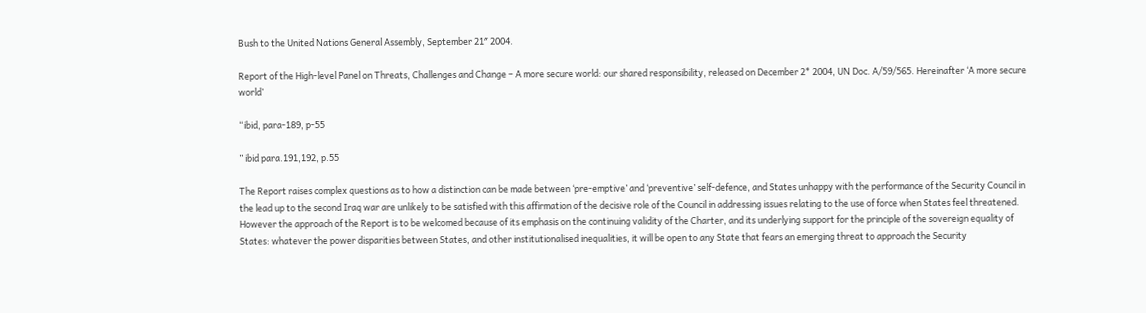Bush to the United Nations General Assembly, September 21″ 2004.

Report of the High-level Panel on Threats, Challenges and Change – A more secure world: our shared responsibility, released on December 2* 2004, UN Doc. A/59/565. Hereinafter ‘A more secure world’

“ibid, para-189, p-55

” ibid para.191,192, p.55

The Report raises complex questions as to how a distinction can be made between ‘pre-emptive’ and ‘preventive’ self-defence, and States unhappy with the performance of the Security Council in the lead up to the second Iraq war are unlikely to be satisfied with this affirmation of the decisive role of the Council in addressing issues relating to the use of force when States feel threatened. However the approach of the Report is to be welcomed because of its emphasis on the continuing validity of the Charter, and its underlying support for the principle of the sovereign equality of States: whatever the power disparities between States, and other institutionalised inequalities, it will be open to any State that fears an emerging threat to approach the Security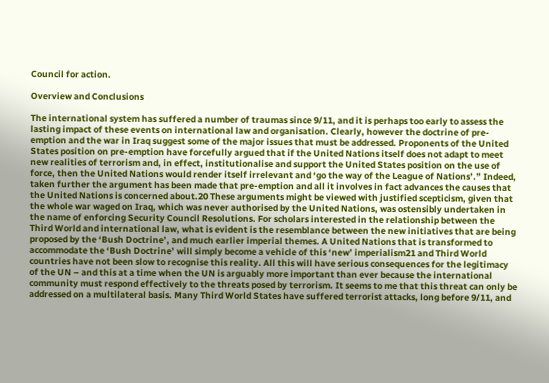Council for action.

Overview and Conclusions

The international system has suffered a number of traumas since 9/11, and it is perhaps too early to assess the lasting impact of these events on international law and organisation. Clearly, however the doctrine of pre-emption and the war in Iraq suggest some of the major issues that must be addressed. Proponents of the United States position on pre-emption have forcefully argued that if the United Nations itself does not adapt to meet new realities of terrorism and, in effect, institutionalise and support the United States position on the use of force, then the United Nations would render itself irrelevant and ‘go the way of the League of Nations’.” Indeed, taken further the argument has been made that pre-emption and all it involves in fact advances the causes that the United Nations is concerned about.20 These arguments might be viewed with justified scepticism, given that the whole war waged on Iraq, which was never authorised by the United Nations, was ostensibly undertaken in the name of enforcing Security Council Resolutions. For scholars interested in the relationship between the Third World and international law, what is evident is the resemblance between the new initiatives that are being proposed by the ‘Bush Doctrine’, and much earlier imperial themes. A United Nations that is transformed to accommodate the ‘Bush Doctrine’ will simply become a vehicle of this ‘new’ imperialism21 and Third World countries have not been slow to recognise this reality. All this will have serious consequences for the legitimacy of the UN – and this at a time when the UN is arguably more important than ever because the international community must respond effectively to the threats posed by terrorism. It seems to me that this threat can only be addressed on a multilateral basis. Many Third World States have suffered terrorist attacks, long before 9/11, and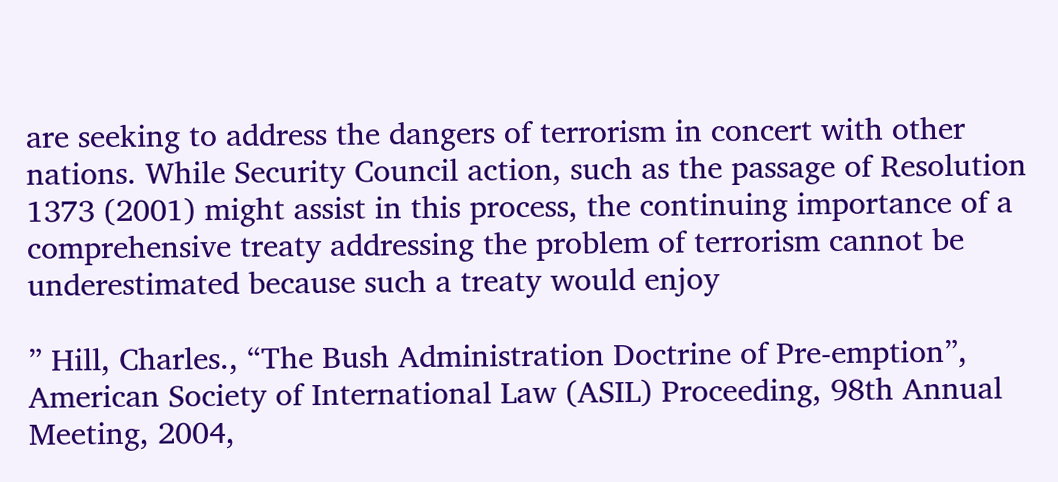are seeking to address the dangers of terrorism in concert with other nations. While Security Council action, such as the passage of Resolution 1373 (2001) might assist in this process, the continuing importance of a comprehensive treaty addressing the problem of terrorism cannot be underestimated because such a treaty would enjoy

” Hill, Charles., “The Bush Administration Doctrine of Pre-emption”, American Society of International Law (ASIL) Proceeding, 98th Annual Meeting, 2004,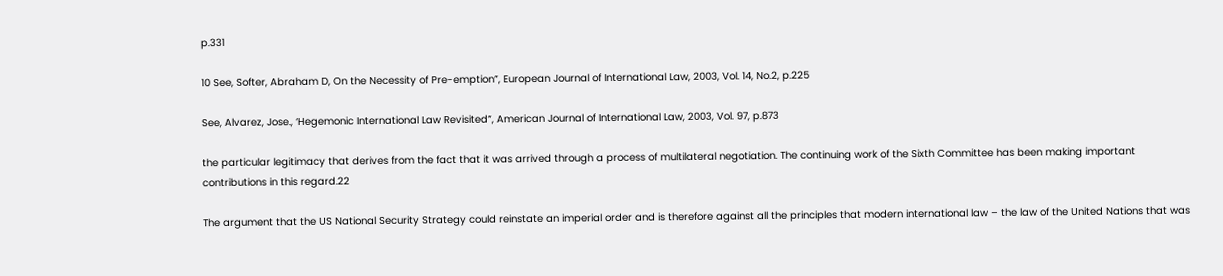p.331

10 See, Softer, Abraham D, On the Necessity of Pre-emption”, European Journal of International Law, 2003, Vol. 14, No.2, p.225

See, Alvarez, Jose., ‘Hegemonic International Law Revisited”, American Journal of International Law, 2003, Vol. 97, p.873

the particular legitimacy that derives from the fact that it was arrived through a process of multilateral negotiation. The continuing work of the Sixth Committee has been making important contributions in this regard.22

The argument that the US National Security Strategy could reinstate an imperial order and is therefore against all the principles that modern international law – the law of the United Nations that was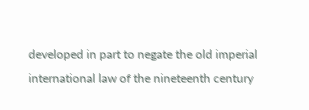developed in part to negate the old imperial international law of the nineteenth century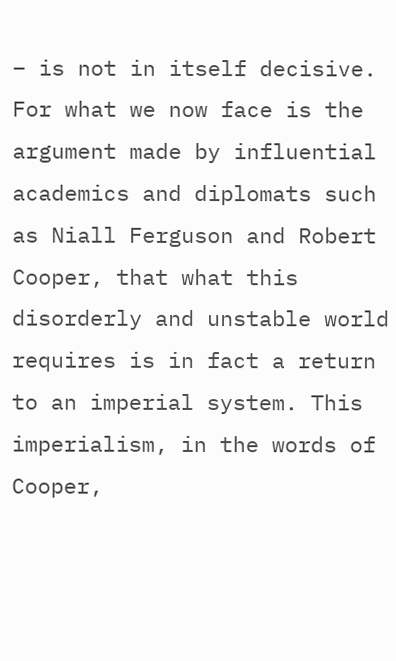– is not in itself decisive. For what we now face is the argument made by influential academics and diplomats such as Niall Ferguson and Robert Cooper, that what this disorderly and unstable world requires is in fact a return to an imperial system. This imperialism, in the words of Cooper,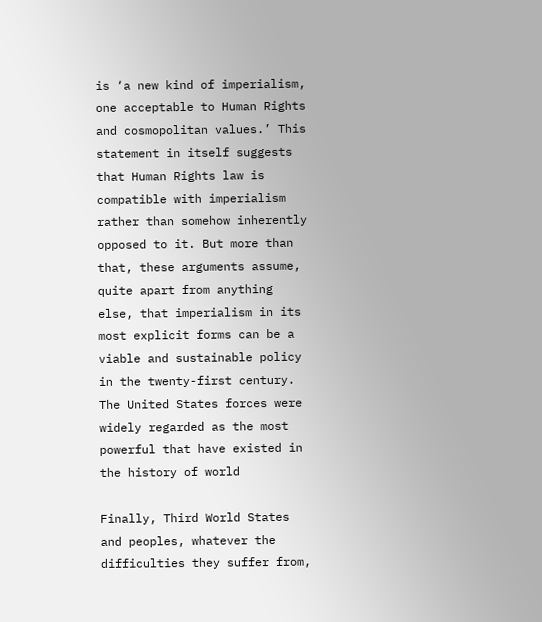is ‘a new kind of imperialism, one acceptable to Human Rights and cosmopolitan values.’ This statement in itself suggests that Human Rights law is compatible with imperialism rather than somehow inherently opposed to it. But more than that, these arguments assume, quite apart from anything else, that imperialism in its most explicit forms can be a viable and sustainable policy in the twenty-first century. The United States forces were widely regarded as the most powerful that have existed in the history of world

Finally, Third World States and peoples, whatever the difficulties they suffer from,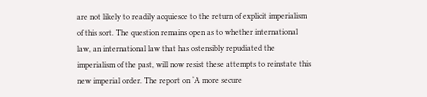are not likely to readily acquiesce to the return of explicit imperialism of this sort. The question remains open as to whether international law, an international law that has ostensibly repudiated the imperialism of the past, will now resist these attempts to reinstate this new imperial order. The report on ‘A more secure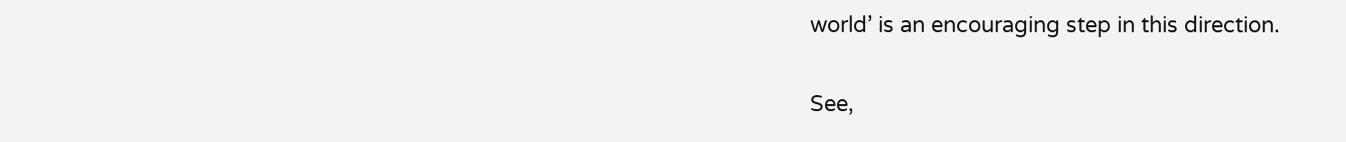world’ is an encouraging step in this direction.

See,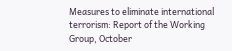Measures to eliminate international terrorism: Report of the Working Group, October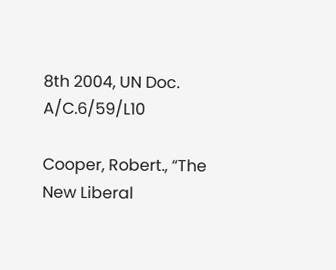8th 2004, UN Doc. A/C.6/59/L10

Cooper, Robert., “The New Liberal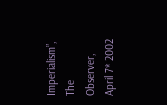Imperialism”, The Observer, April 7* 2002